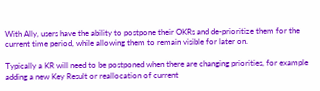With Ally, users have the ability to postpone their OKRs and de-prioritize them for the current time period, while allowing them to remain visible for later on.

Typically a KR will need to be postponed when there are changing priorities, for example adding a new Key Result or reallocation of current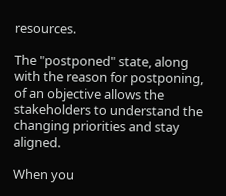resources.

The "postponed" state, along with the reason for postponing, of an objective allows the stakeholders to understand the changing priorities and stay aligned.

When you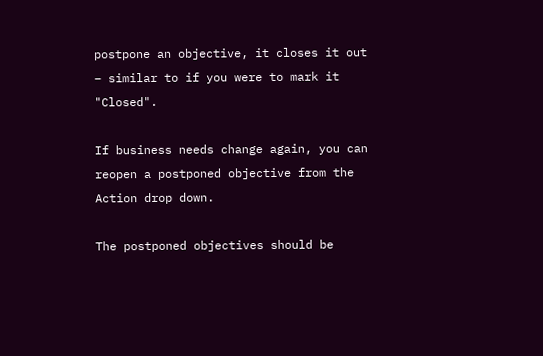postpone an objective, it closes it out – similar to if you were to mark it "Closed".

If business needs change again, you can reopen a postponed objective from the Action drop down.

The postponed objectives should be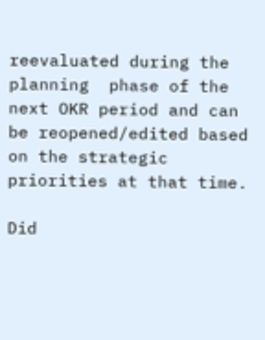reevaluated during the planning  phase of the next OKR period and can be reopened/edited based on the strategic priorities at that time.

Did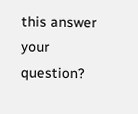this answer your question?